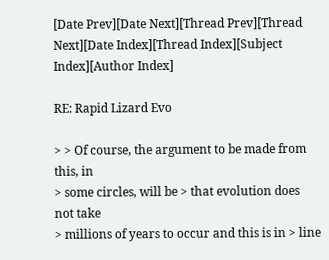[Date Prev][Date Next][Thread Prev][Thread Next][Date Index][Thread Index][Subject Index][Author Index]

RE: Rapid Lizard Evo

> > Of course, the argument to be made from this, in
> some circles, will be > that evolution does not take
> millions of years to occur and this is in > line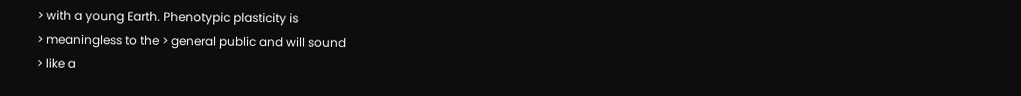> with a young Earth. Phenotypic plasticity is
> meaningless to the > general public and will sound
> like a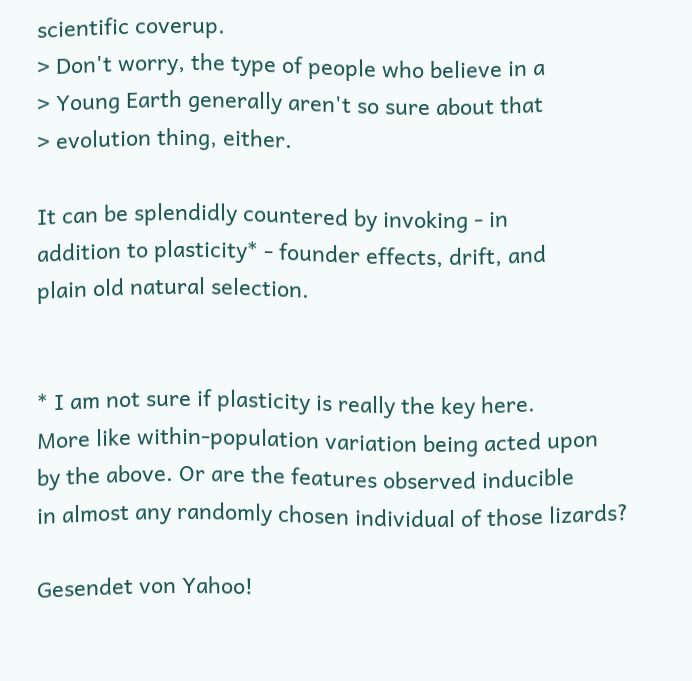scientific coverup.
> Don't worry, the type of people who believe in a
> Young Earth generally aren't so sure about that
> evolution thing, either.

It can be splendidly countered by invoking - in
addition to plasticity* - founder effects, drift, and
plain old natural selection.


* I am not sure if plasticity is really the key here.
More like within-population variation being acted upon
by the above. Or are the features observed inducible
in almost any randomly chosen individual of those lizards?

Gesendet von Yahoo!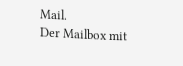Mail.
Der Mailbox mit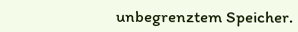unbegrenztem Speicher.